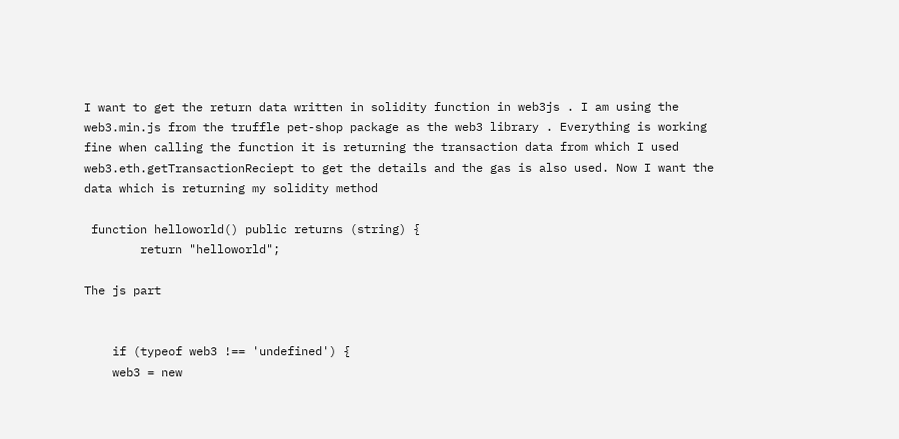I want to get the return data written in solidity function in web3js . I am using the web3.min.js from the truffle pet-shop package as the web3 library . Everything is working fine when calling the function it is returning the transaction data from which I used web3.eth.getTransactionReciept to get the details and the gas is also used. Now I want the data which is returning my solidity method

 function helloworld() public returns (string) {
        return "helloworld";

The js part


    if (typeof web3 !== 'undefined') {
    web3 = new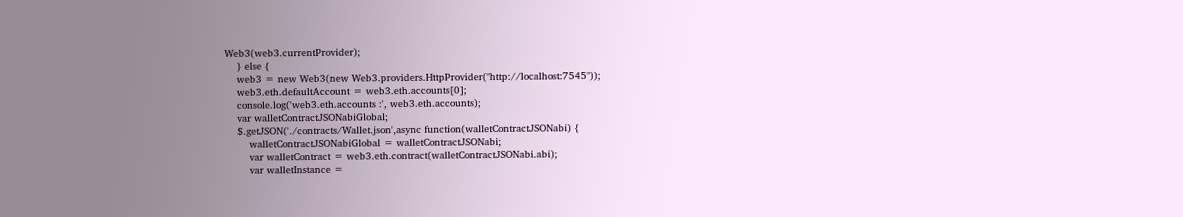Web3(web3.currentProvider);
    } else {
    web3 = new Web3(new Web3.providers.HttpProvider("http://localhost:7545"));
    web3.eth.defaultAccount = web3.eth.accounts[0];
    console.log('web3.eth.accounts :', web3.eth.accounts);
    var walletContractJSONabiGlobal;
    $.getJSON('./contracts/Wallet.json',async function(walletContractJSONabi) {
        walletContractJSONabiGlobal = walletContractJSONabi;
        var walletContract = web3.eth.contract(walletContractJSONabi.abi);
        var walletInstance =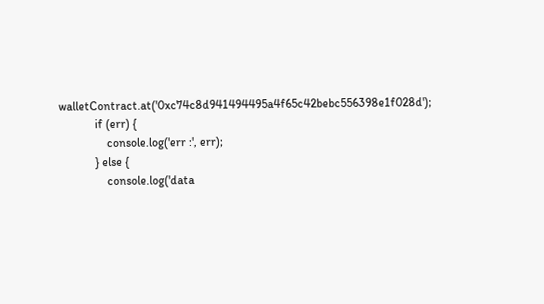walletContract.at('0xc74c8d941494495a4f65c42bebc556398e1f028d');
            if (err) {
                console.log('err :', err);
            } else {
                console.log('data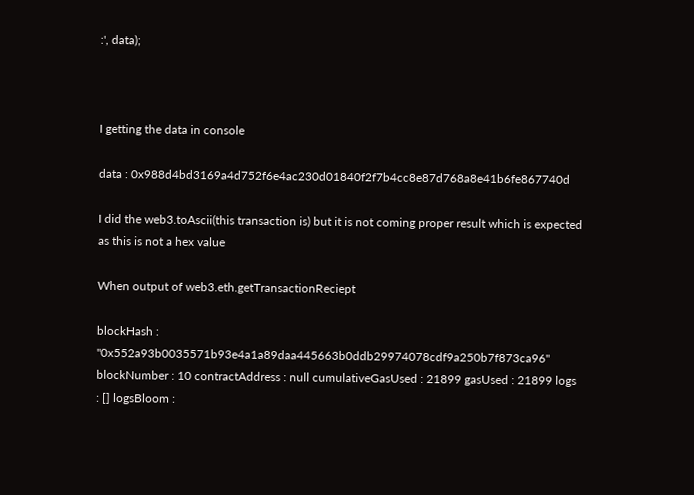:', data);



I getting the data in console

data : 0x988d4bd3169a4d752f6e4ac230d01840f2f7b4cc8e87d768a8e41b6fe867740d

I did the web3.toAscii(this transaction is) but it is not coming proper result which is expected as this is not a hex value

When output of web3.eth.getTransactionReciept

blockHash : "0x552a93b0035571b93e4a1a89daa445663b0ddb29974078cdf9a250b7f873ca96" blockNumber : 10 contractAddress : null cumulativeGasUsed : 21899 gasUsed : 21899 logs : [] logsBloom :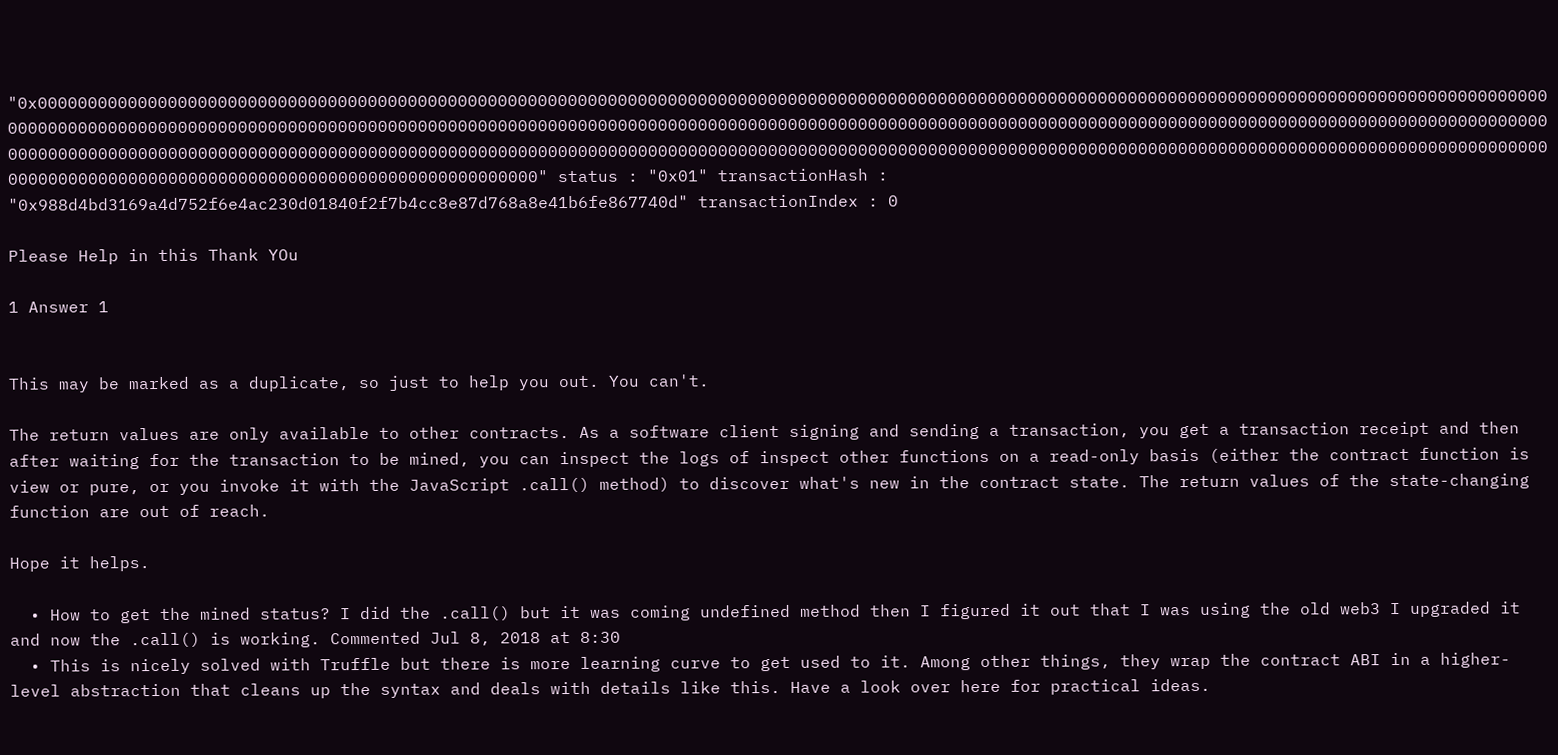"0x00000000000000000000000000000000000000000000000000000000000000000000000000000000000000000000000000000000000000000000000000000000000000000000000000000000000000000000000000000000000000000000000000000000000000000000000000000000000000000000000000000000000000000000000000000000000000000000000000000000000000000000000000000000000000000000000000000000000000000000000000000000000000000000000000000000000000000000000000000000000000000000000000000000000000000000000000000000000000000000000000000000000000000000000000000000" status : "0x01" transactionHash : "0x988d4bd3169a4d752f6e4ac230d01840f2f7b4cc8e87d768a8e41b6fe867740d" transactionIndex : 0

Please Help in this Thank YOu

1 Answer 1


This may be marked as a duplicate, so just to help you out. You can't.

The return values are only available to other contracts. As a software client signing and sending a transaction, you get a transaction receipt and then after waiting for the transaction to be mined, you can inspect the logs of inspect other functions on a read-only basis (either the contract function is view or pure, or you invoke it with the JavaScript .call() method) to discover what's new in the contract state. The return values of the state-changing function are out of reach.

Hope it helps.

  • How to get the mined status? I did the .call() but it was coming undefined method then I figured it out that I was using the old web3 I upgraded it and now the .call() is working. Commented Jul 8, 2018 at 8:30
  • This is nicely solved with Truffle but there is more learning curve to get used to it. Among other things, they wrap the contract ABI in a higher-level abstraction that cleans up the syntax and deals with details like this. Have a look over here for practical ideas.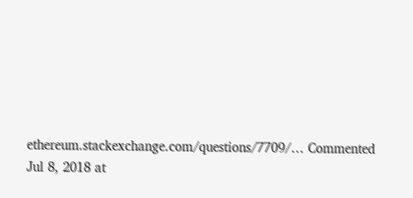ethereum.stackexchange.com/questions/7709/… Commented Jul 8, 2018 at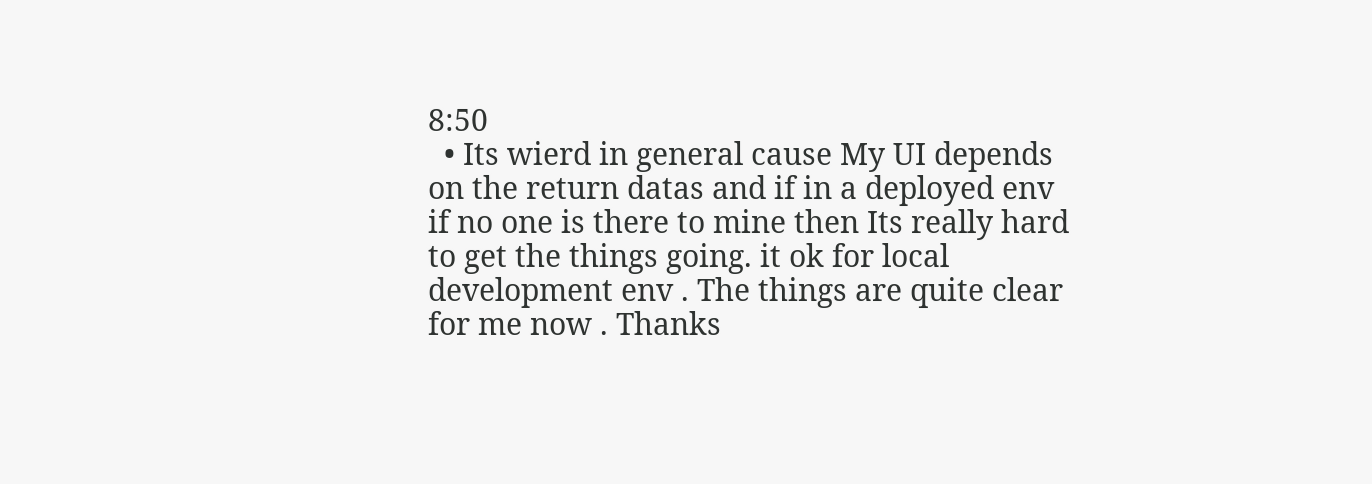8:50
  • Its wierd in general cause My UI depends on the return datas and if in a deployed env if no one is there to mine then Its really hard to get the things going. it ok for local development env . The things are quite clear for me now . Thanks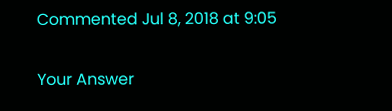Commented Jul 8, 2018 at 9:05

Your Answer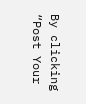By clicking “Post Your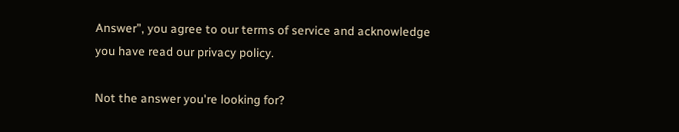Answer”, you agree to our terms of service and acknowledge you have read our privacy policy.

Not the answer you're looking for?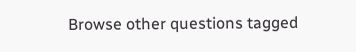Browse other questions tagged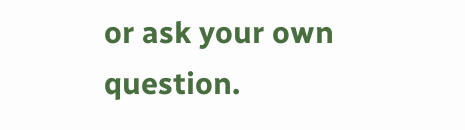or ask your own question.